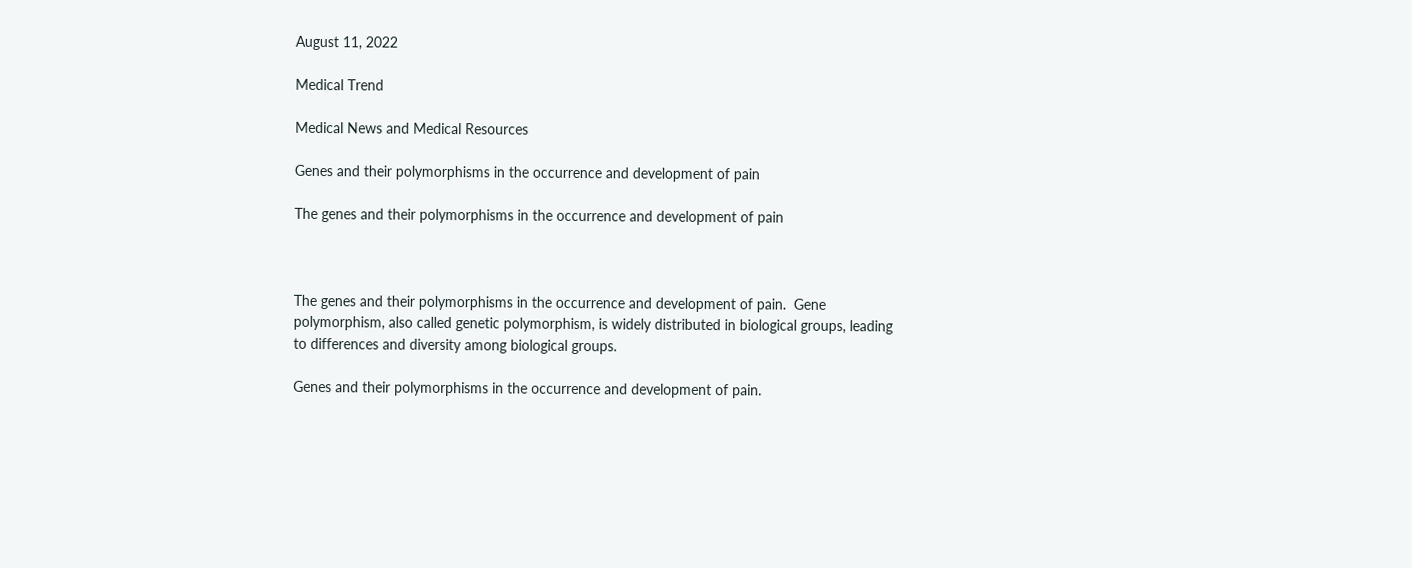August 11, 2022

Medical Trend

Medical News and Medical Resources

Genes and their polymorphisms in the occurrence and development of pain

The genes and their polymorphisms in the occurrence and development of pain



The genes and their polymorphisms in the occurrence and development of pain.  Gene polymorphism, also called genetic polymorphism, is widely distributed in biological groups, leading to differences and diversity among biological groups.

Genes and their polymorphisms in the occurrence and development of pain.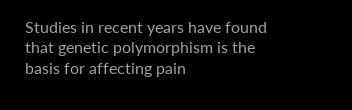Studies in recent years have found that genetic polymorphism is the basis for affecting pain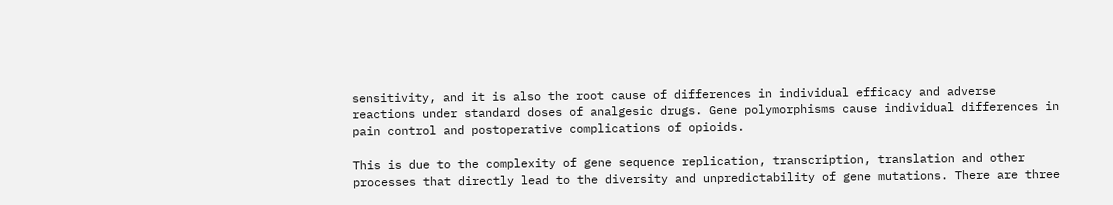sensitivity, and it is also the root cause of differences in individual efficacy and adverse reactions under standard doses of analgesic drugs. Gene polymorphisms cause individual differences in pain control and postoperative complications of opioids.

This is due to the complexity of gene sequence replication, transcription, translation and other processes that directly lead to the diversity and unpredictability of gene mutations. There are three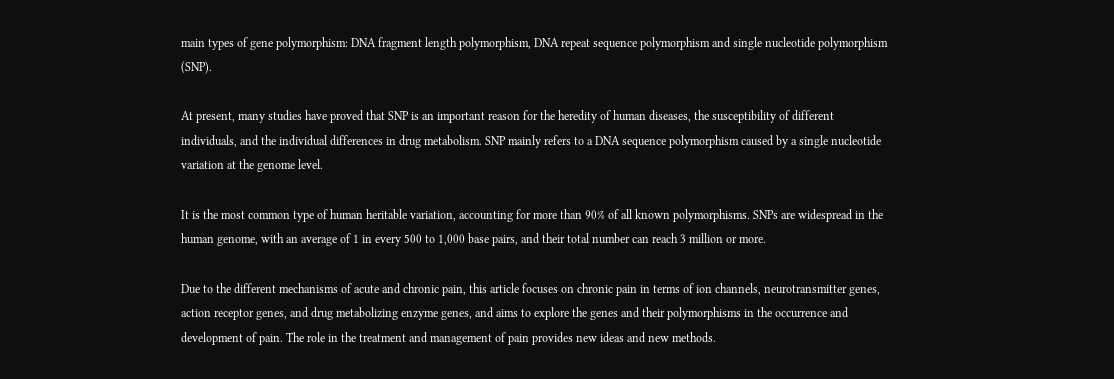main types of gene polymorphism: DNA fragment length polymorphism, DNA repeat sequence polymorphism and single nucleotide polymorphism (SNP).

At present, many studies have proved that SNP is an important reason for the heredity of human diseases, the susceptibility of different individuals, and the individual differences in drug metabolism. SNP mainly refers to a DNA sequence polymorphism caused by a single nucleotide variation at the genome level.

It is the most common type of human heritable variation, accounting for more than 90% of all known polymorphisms. SNPs are widespread in the human genome, with an average of 1 in every 500 to 1,000 base pairs, and their total number can reach 3 million or more.

Due to the different mechanisms of acute and chronic pain, this article focuses on chronic pain in terms of ion channels, neurotransmitter genes, action receptor genes, and drug metabolizing enzyme genes, and aims to explore the genes and their polymorphisms in the occurrence and development of pain. The role in the treatment and management of pain provides new ideas and new methods.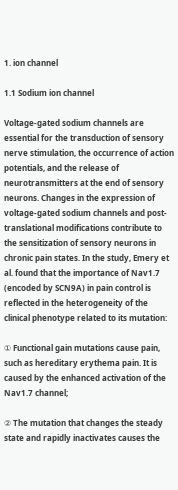1. ion channel

1.1 Sodium ion channel

Voltage-gated sodium channels are essential for the transduction of sensory nerve stimulation, the occurrence of action potentials, and the release of neurotransmitters at the end of sensory neurons. Changes in the expression of voltage-gated sodium channels and post-translational modifications contribute to the sensitization of sensory neurons in chronic pain states. In the study, Emery et al. found that the importance of Nav1.7 (encoded by SCN9A) in pain control is reflected in the heterogeneity of the clinical phenotype related to its mutation:

① Functional gain mutations cause pain, such as hereditary erythema pain. It is caused by the enhanced activation of the Nav1.7 channel;

② The mutation that changes the steady state and rapidly inactivates causes the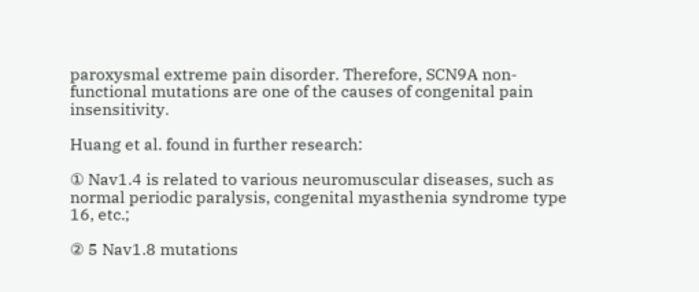paroxysmal extreme pain disorder. Therefore, SCN9A non-functional mutations are one of the causes of congenital pain insensitivity.

Huang et al. found in further research:

① Nav1.4 is related to various neuromuscular diseases, such as normal periodic paralysis, congenital myasthenia syndrome type 16, etc.;

② 5 Nav1.8 mutations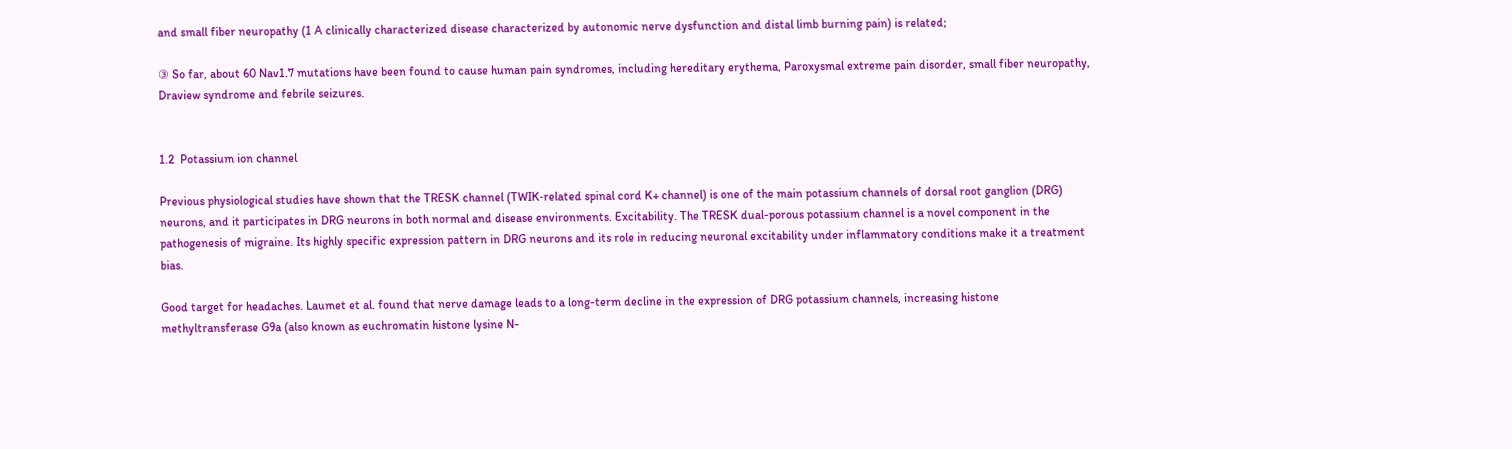and small fiber neuropathy (1 A clinically characterized disease characterized by autonomic nerve dysfunction and distal limb burning pain) is related;

③ So far, about 60 Nav1.7 mutations have been found to cause human pain syndromes, including hereditary erythema, Paroxysmal extreme pain disorder, small fiber neuropathy, Draview syndrome and febrile seizures.


1.2  Potassium ion channel

Previous physiological studies have shown that the TRESK channel (TWIK‑related spinal cord K+ channel) is one of the main potassium channels of dorsal root ganglion (DRG) neurons, and it participates in DRG neurons in both normal and disease environments. Excitability. The TRESK dual-porous potassium channel is a novel component in the pathogenesis of migraine. Its highly specific expression pattern in DRG neurons and its role in reducing neuronal excitability under inflammatory conditions make it a treatment bias.

Good target for headaches. Laumet et al. found that nerve damage leads to a long-term decline in the expression of DRG potassium channels, increasing histone methyltransferase G9a (also known as euchromatin histone lysine N-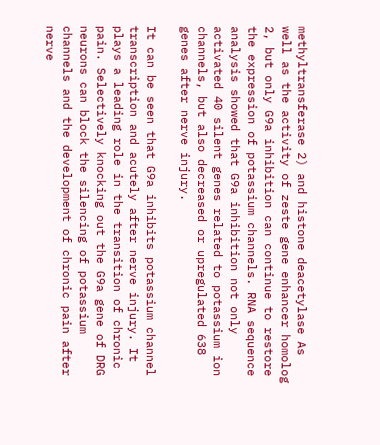methyltransferase 2) and histone deacetylase As well as the activity of zeste gene enhancer homolog 2, but only G9a inhibition can continue to restore the expression of potassium channels. RNA sequence analysis showed that G9a inhibition not only activated 40 silent genes related to potassium ion channels, but also decreased or upregulated 638 genes after nerve injury.

It can be seen that G9a inhibits potassium channel transcription and acutely after nerve injury. It plays a leading role in the transition of chronic pain. Selectively knocking out the G9a gene of DRG neurons can block the silencing of potassium channels and the development of chronic pain after nerve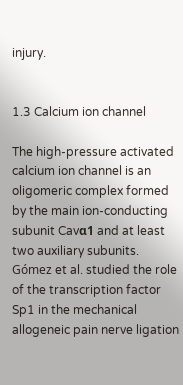injury.


1.3 Calcium ion channel

The high-pressure activated calcium ion channel is an oligomeric complex formed by the main ion-conducting subunit Cavα1 and at least two auxiliary subunits. Gómez et al. studied the role of the transcription factor Sp1 in the mechanical allogeneic pain nerve ligation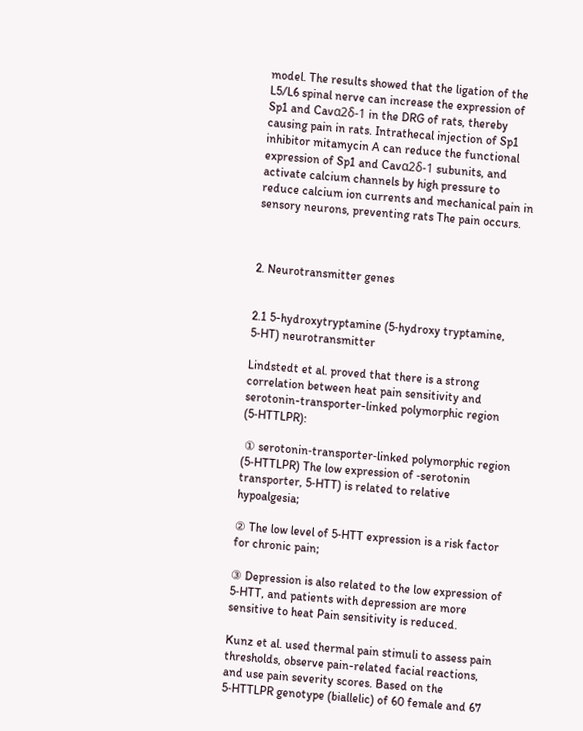model. The results showed that the ligation of the L5/L6 spinal nerve can increase the expression of Sp1 and Cavα2δ‑1 in the DRG of rats, thereby causing pain in rats. Intrathecal injection of Sp1 inhibitor mitamycin A can reduce the functional expression of Sp1 and Cavα2δ‑1 subunits, and activate calcium channels by high pressure to reduce calcium ion currents and mechanical pain in sensory neurons, preventing rats The pain occurs.



2. Neurotransmitter genes


2.1 5-hydroxytryptamine (5‑hydroxy tryptamine, 5‑HT) neurotransmitter

Lindstedt et al. proved that there is a strong correlation between heat pain sensitivity and serotonin-transporter-linked polymorphic region (5‑HTTLPR):

 ① serotonin‑transporter‑linked polymorphic region (5‑HTTLPR) The low expression of ‑serotonin transporter, 5‑HTT) is related to relative hypoalgesia;

② The low level of 5‑HTT expression is a risk factor for chronic pain;

③ Depression is also related to the low expression of 5‑HTT, and patients with depression are more sensitive to heat Pain sensitivity is reduced.

Kunz et al. used thermal pain stimuli to assess pain thresholds, observe pain-related facial reactions, and use pain severity scores. Based on the 5‑HTTLPR genotype (biallelic) of 60 female and 67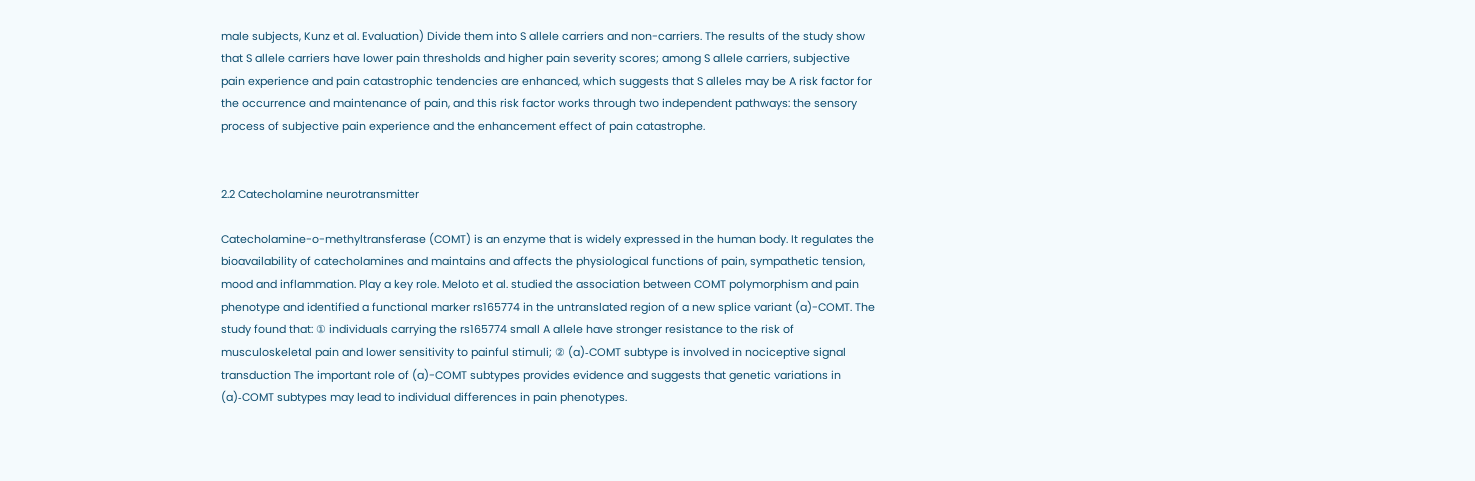male subjects, Kunz et al. Evaluation) Divide them into S allele carriers and non-carriers. The results of the study show that S allele carriers have lower pain thresholds and higher pain severity scores; among S allele carriers, subjective pain experience and pain catastrophic tendencies are enhanced, which suggests that S alleles may be A risk factor for the occurrence and maintenance of pain, and this risk factor works through two independent pathways: the sensory process of subjective pain experience and the enhancement effect of pain catastrophe.


2.2 Catecholamine neurotransmitter

Catecholamine-o-methyltransferase (COMT) is an enzyme that is widely expressed in the human body. It regulates the bioavailability of catecholamines and maintains and affects the physiological functions of pain, sympathetic tension, mood and inflammation. Play a key role. Meloto et al. studied the association between COMT polymorphism and pain phenotype and identified a functional marker rs165774 in the untranslated region of a new splice variant (a)-COMT. The study found that: ① individuals carrying the rs165774 small A allele have stronger resistance to the risk of musculoskeletal pain and lower sensitivity to painful stimuli; ② (a)‑COMT subtype is involved in nociceptive signal transduction The important role of (a)-COMT subtypes provides evidence and suggests that genetic variations in (a)‑COMT subtypes may lead to individual differences in pain phenotypes.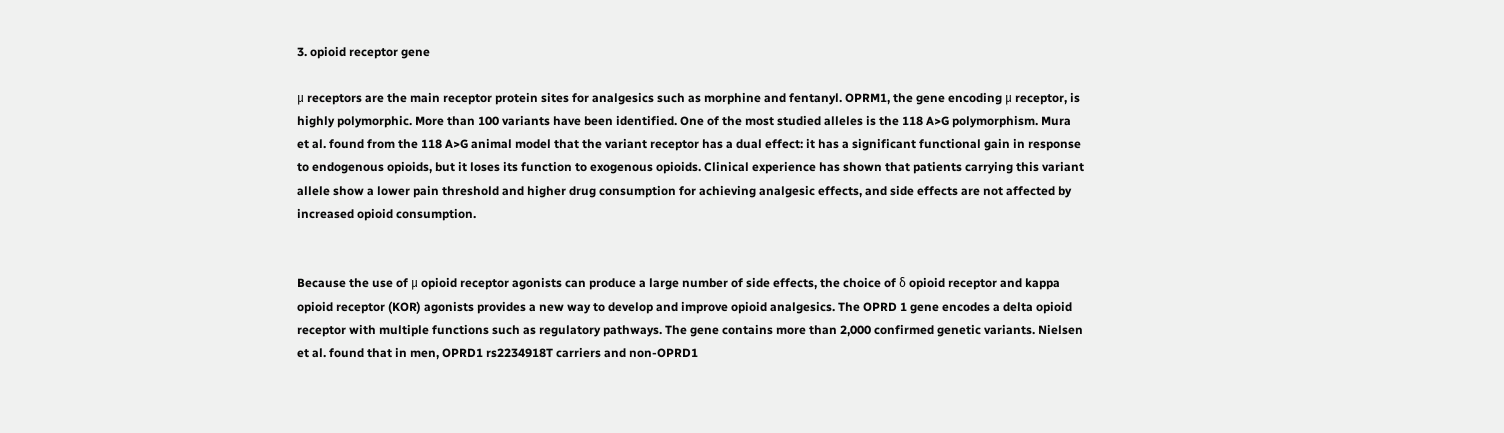3. opioid receptor gene

μ receptors are the main receptor protein sites for analgesics such as morphine and fentanyl. OPRM1, the gene encoding μ receptor, is highly polymorphic. More than 100 variants have been identified. One of the most studied alleles is the 118 A>G polymorphism. Mura et al. found from the 118 A>G animal model that the variant receptor has a dual effect: it has a significant functional gain in response to endogenous opioids, but it loses its function to exogenous opioids. Clinical experience has shown that patients carrying this variant allele show a lower pain threshold and higher drug consumption for achieving analgesic effects, and side effects are not affected by increased opioid consumption.


Because the use of μ opioid receptor agonists can produce a large number of side effects, the choice of δ opioid receptor and kappa opioid receptor (KOR) agonists provides a new way to develop and improve opioid analgesics. The OPRD 1 gene encodes a delta opioid receptor with multiple functions such as regulatory pathways. The gene contains more than 2,000 confirmed genetic variants. Nielsen et al. found that in men, OPRD1 rs2234918T carriers and non-OPRD1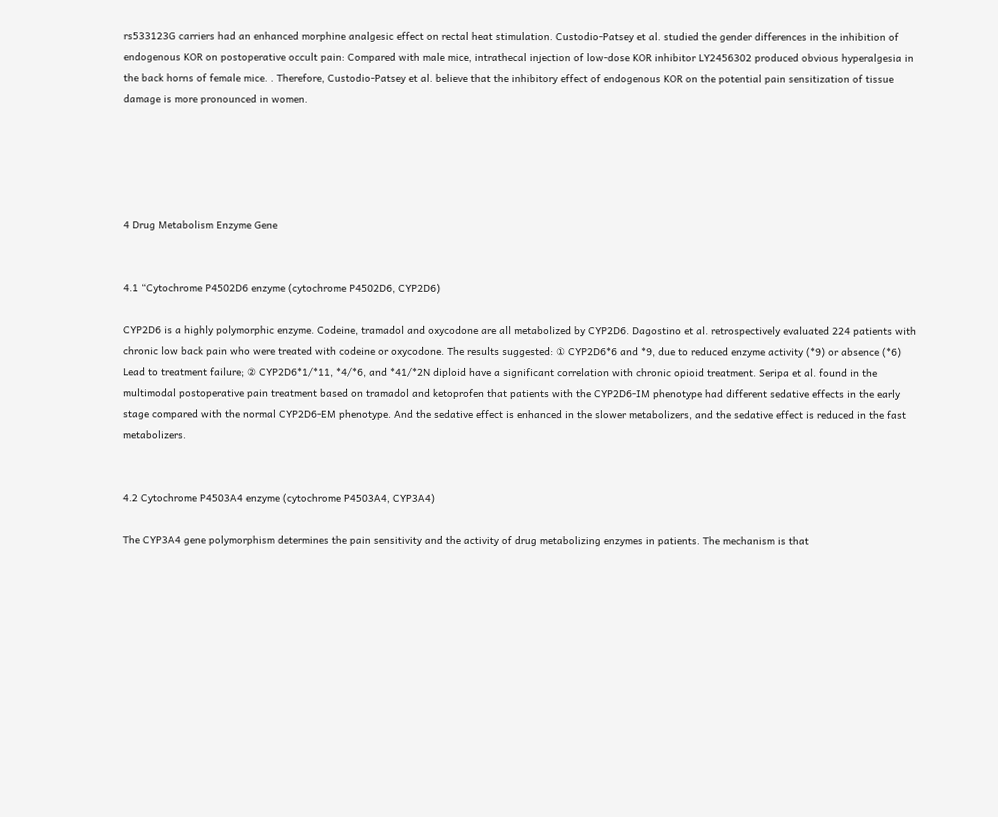rs533123G carriers had an enhanced morphine analgesic effect on rectal heat stimulation. Custodio‑Patsey et al. studied the gender differences in the inhibition of endogenous KOR on postoperative occult pain: Compared with male mice, intrathecal injection of low-dose KOR inhibitor LY2456302 produced obvious hyperalgesia in the back horns of female mice. . Therefore, Custodio-Patsey et al. believe that the inhibitory effect of endogenous KOR on the potential pain sensitization of tissue damage is more pronounced in women.





4 Drug Metabolism Enzyme Gene


4.1 “Cytochrome P4502D6 enzyme (cytochrome P4502D6, CYP2D6)

CYP2D6 is a highly polymorphic enzyme. Codeine, tramadol and oxycodone are all metabolized by CYP2D6. Dagostino et al. retrospectively evaluated 224 patients with chronic low back pain who were treated with codeine or oxycodone. The results suggested: ① CYP2D6*6 and *9, due to reduced enzyme activity (*9) or absence (*6) Lead to treatment failure; ② CYP2D6*1/*11, *4/*6, and *41/*2N diploid have a significant correlation with chronic opioid treatment. Seripa et al. found in the multimodal postoperative pain treatment based on tramadol and ketoprofen that patients with the CYP2D6‑IM phenotype had different sedative effects in the early stage compared with the normal CYP2D6‑EM phenotype. And the sedative effect is enhanced in the slower metabolizers, and the sedative effect is reduced in the fast metabolizers.


4.2 Cytochrome P4503A4 enzyme (cytochrome P4503A4, CYP3A4)

The CYP3A4 gene polymorphism determines the pain sensitivity and the activity of drug metabolizing enzymes in patients. The mechanism is that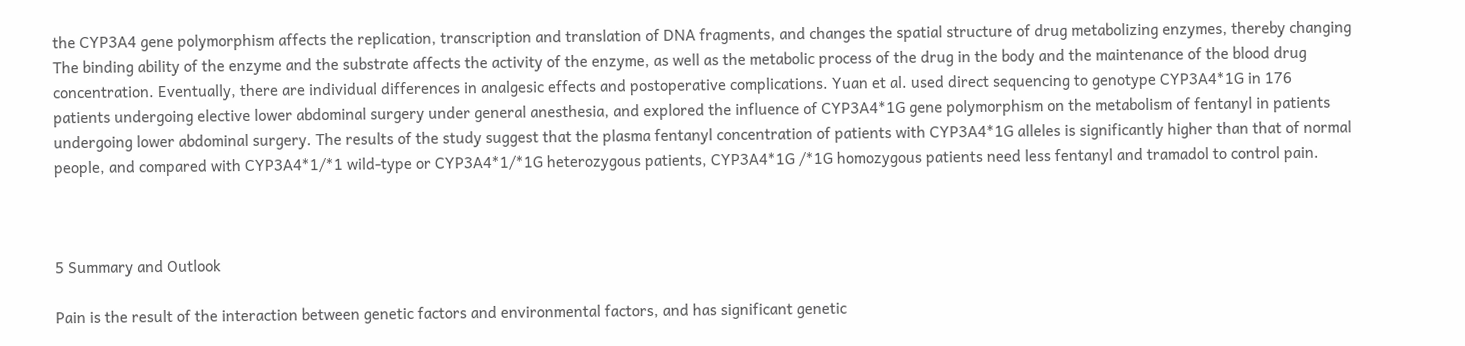the CYP3A4 gene polymorphism affects the replication, transcription and translation of DNA fragments, and changes the spatial structure of drug metabolizing enzymes, thereby changing The binding ability of the enzyme and the substrate affects the activity of the enzyme, as well as the metabolic process of the drug in the body and the maintenance of the blood drug concentration. Eventually, there are individual differences in analgesic effects and postoperative complications. Yuan et al. used direct sequencing to genotype CYP3A4*1G in 176 patients undergoing elective lower abdominal surgery under general anesthesia, and explored the influence of CYP3A4*1G gene polymorphism on the metabolism of fentanyl in patients undergoing lower abdominal surgery. The results of the study suggest that the plasma fentanyl concentration of patients with CYP3A4*1G alleles is significantly higher than that of normal people, and compared with CYP3A4*1/*1 wild-type or CYP3A4*1/*1G heterozygous patients, CYP3A4*1G /*1G homozygous patients need less fentanyl and tramadol to control pain.



5 Summary and Outlook

Pain is the result of the interaction between genetic factors and environmental factors, and has significant genetic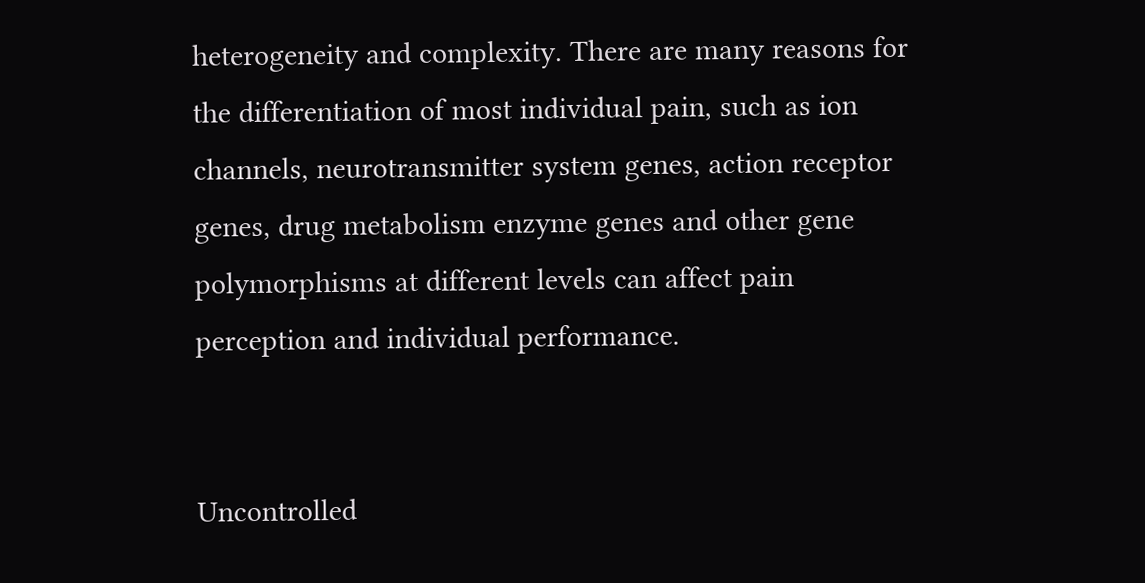heterogeneity and complexity. There are many reasons for the differentiation of most individual pain, such as ion channels, neurotransmitter system genes, action receptor genes, drug metabolism enzyme genes and other gene polymorphisms at different levels can affect pain perception and individual performance.


Uncontrolled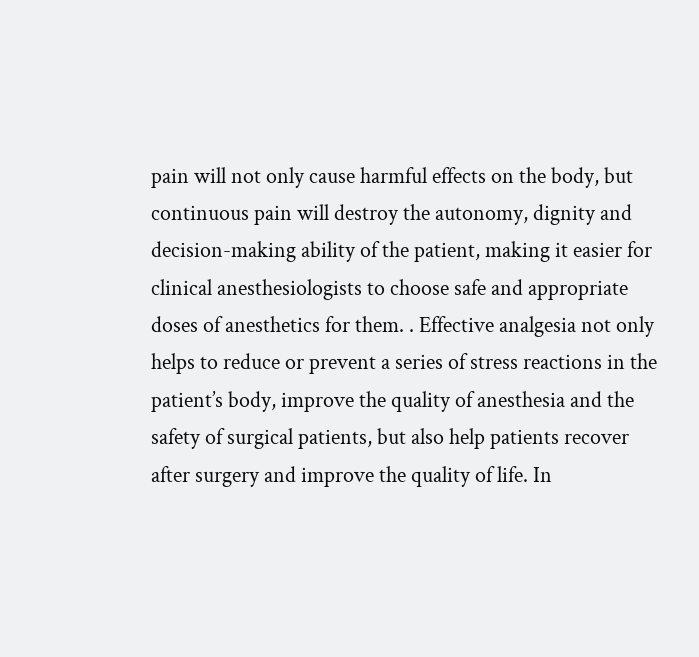pain will not only cause harmful effects on the body, but continuous pain will destroy the autonomy, dignity and decision-making ability of the patient, making it easier for clinical anesthesiologists to choose safe and appropriate doses of anesthetics for them. . Effective analgesia not only helps to reduce or prevent a series of stress reactions in the patient’s body, improve the quality of anesthesia and the safety of surgical patients, but also help patients recover after surgery and improve the quality of life. In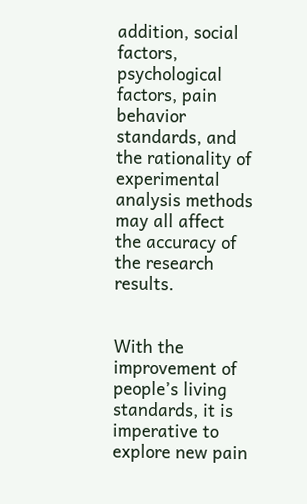addition, social factors, psychological factors, pain behavior standards, and the rationality of experimental analysis methods may all affect the accuracy of the research results.


With the improvement of people’s living standards, it is imperative to explore new pain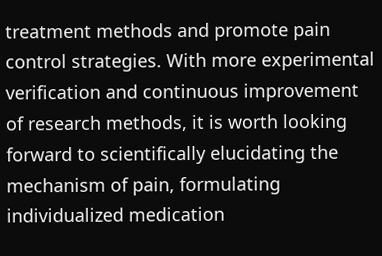treatment methods and promote pain control strategies. With more experimental verification and continuous improvement of research methods, it is worth looking forward to scientifically elucidating the mechanism of pain, formulating individualized medication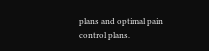plans and optimal pain control plans.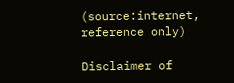(source:internet, reference only)

Disclaimer of